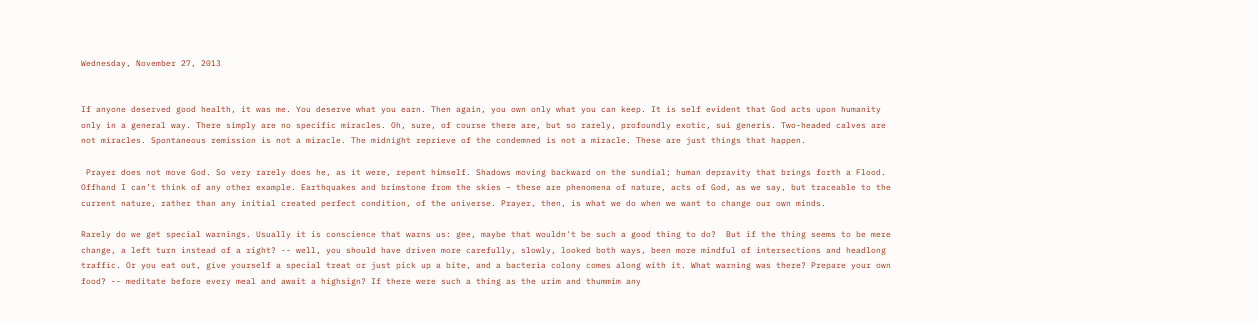Wednesday, November 27, 2013


If anyone deserved good health, it was me. You deserve what you earn. Then again, you own only what you can keep. It is self evident that God acts upon humanity only in a general way. There simply are no specific miracles. Oh, sure, of course there are, but so rarely, profoundly exotic, sui generis. Two-headed calves are not miracles. Spontaneous remission is not a miracle. The midnight reprieve of the condemned is not a miracle. These are just things that happen.

 Prayer does not move God. So very rarely does he, as it were, repent himself. Shadows moving backward on the sundial; human depravity that brings forth a Flood. Offhand I can’t think of any other example. Earthquakes and brimstone from the skies – these are phenomena of nature, acts of God, as we say, but traceable to the current nature, rather than any initial created perfect condition, of the universe. Prayer, then, is what we do when we want to change our own minds.

Rarely do we get special warnings. Usually it is conscience that warns us: gee, maybe that wouldn't be such a good thing to do?  But if the thing seems to be mere change, a left turn instead of a right? -- well, you should have driven more carefully, slowly, looked both ways, been more mindful of intersections and headlong traffic. Or you eat out, give yourself a special treat or just pick up a bite, and a bacteria colony comes along with it. What warning was there? Prepare your own food? -- meditate before every meal and await a highsign? If there were such a thing as the urim and thummim any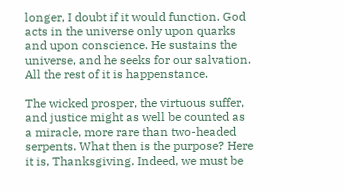longer, I doubt if it would function. God acts in the universe only upon quarks and upon conscience. He sustains the universe, and he seeks for our salvation. All the rest of it is happenstance.

The wicked prosper, the virtuous suffer, and justice might as well be counted as a miracle, more rare than two-headed serpents. What then is the purpose? Here it is, Thanksgiving. Indeed, we must be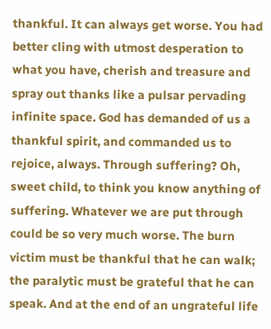thankful. It can always get worse. You had better cling with utmost desperation to what you have, cherish and treasure and spray out thanks like a pulsar pervading infinite space. God has demanded of us a thankful spirit, and commanded us to rejoice, always. Through suffering? Oh, sweet child, to think you know anything of suffering. Whatever we are put through could be so very much worse. The burn victim must be thankful that he can walk; the paralytic must be grateful that he can speak. And at the end of an ungrateful life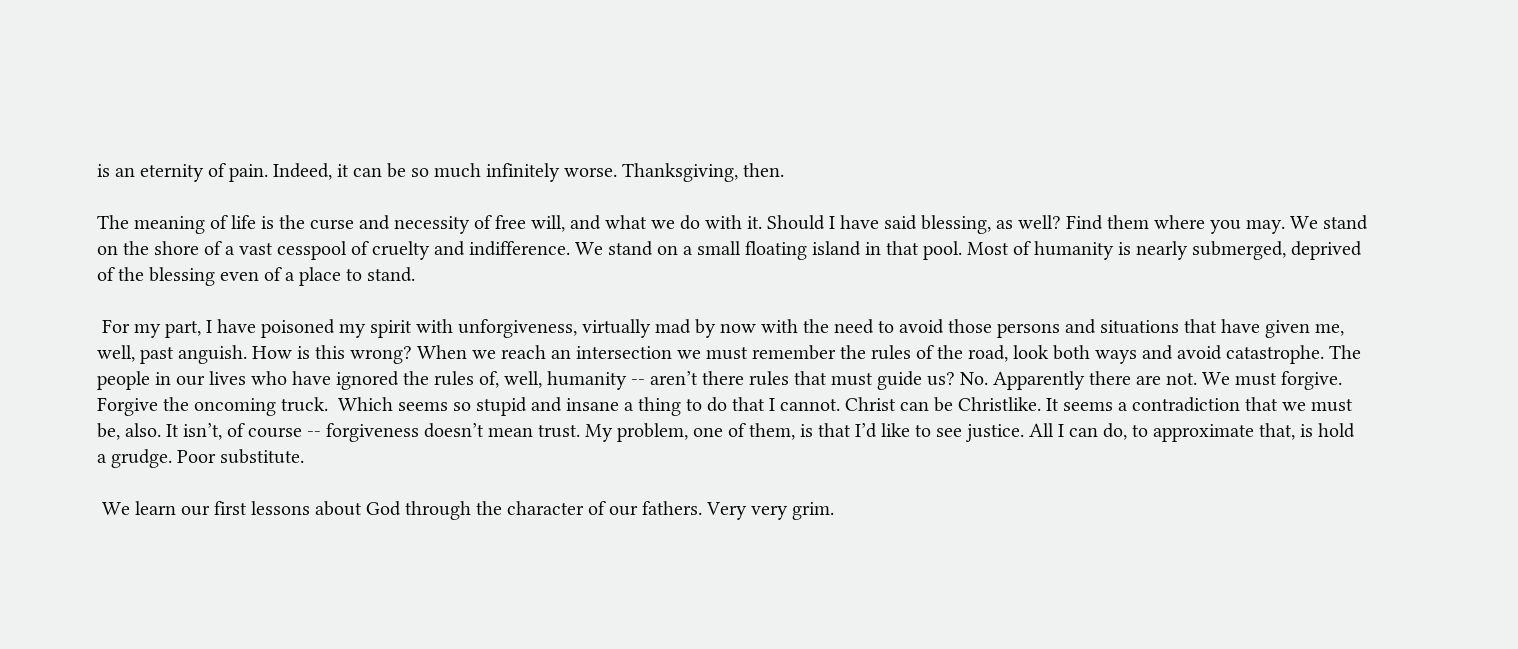is an eternity of pain. Indeed, it can be so much infinitely worse. Thanksgiving, then.

The meaning of life is the curse and necessity of free will, and what we do with it. Should I have said blessing, as well? Find them where you may. We stand on the shore of a vast cesspool of cruelty and indifference. We stand on a small floating island in that pool. Most of humanity is nearly submerged, deprived of the blessing even of a place to stand.

 For my part, I have poisoned my spirit with unforgiveness, virtually mad by now with the need to avoid those persons and situations that have given me, well, past anguish. How is this wrong? When we reach an intersection we must remember the rules of the road, look both ways and avoid catastrophe. The people in our lives who have ignored the rules of, well, humanity -- aren’t there rules that must guide us? No. Apparently there are not. We must forgive. Forgive the oncoming truck.  Which seems so stupid and insane a thing to do that I cannot. Christ can be Christlike. It seems a contradiction that we must be, also. It isn’t, of course -- forgiveness doesn’t mean trust. My problem, one of them, is that I’d like to see justice. All I can do, to approximate that, is hold a grudge. Poor substitute.

 We learn our first lessons about God through the character of our fathers. Very very grim.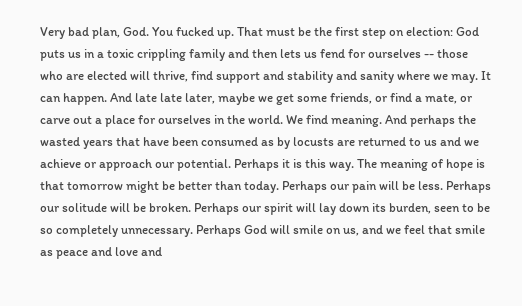Very bad plan, God. You fucked up. That must be the first step on election: God puts us in a toxic crippling family and then lets us fend for ourselves -- those who are elected will thrive, find support and stability and sanity where we may. It can happen. And late late later, maybe we get some friends, or find a mate, or carve out a place for ourselves in the world. We find meaning. And perhaps the wasted years that have been consumed as by locusts are returned to us and we achieve or approach our potential. Perhaps it is this way. The meaning of hope is that tomorrow might be better than today. Perhaps our pain will be less. Perhaps our solitude will be broken. Perhaps our spirit will lay down its burden, seen to be so completely unnecessary. Perhaps God will smile on us, and we feel that smile as peace and love and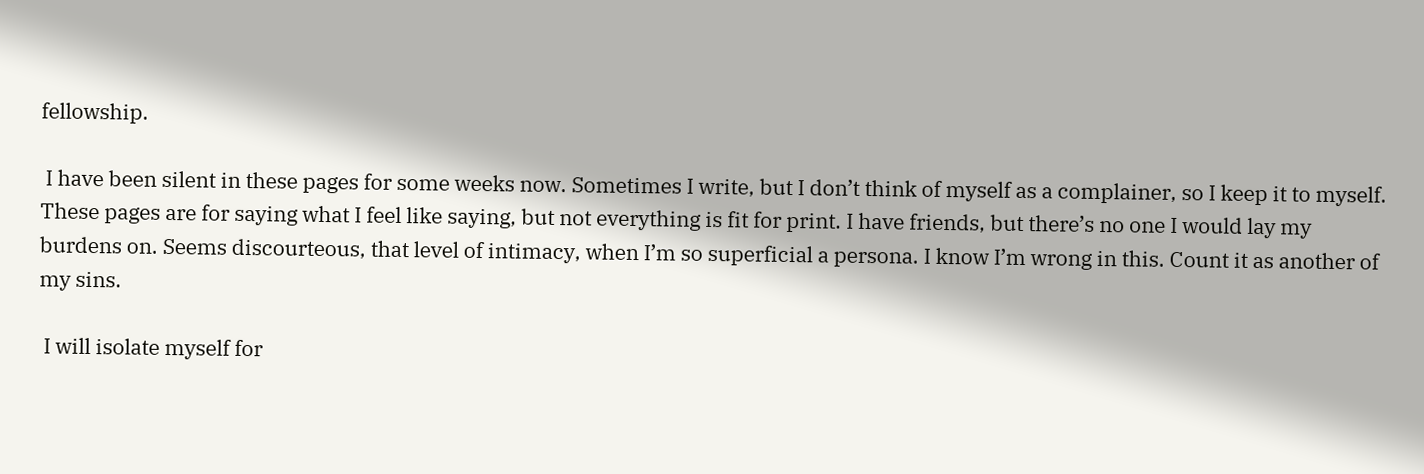fellowship.

 I have been silent in these pages for some weeks now. Sometimes I write, but I don’t think of myself as a complainer, so I keep it to myself. These pages are for saying what I feel like saying, but not everything is fit for print. I have friends, but there’s no one I would lay my burdens on. Seems discourteous, that level of intimacy, when I’m so superficial a persona. I know I’m wrong in this. Count it as another of my sins.

 I will isolate myself for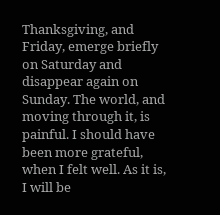Thanksgiving, and Friday, emerge briefly on Saturday and disappear again on Sunday. The world, and moving through it, is painful. I should have been more grateful, when I felt well. As it is, I will be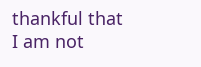thankful that I am not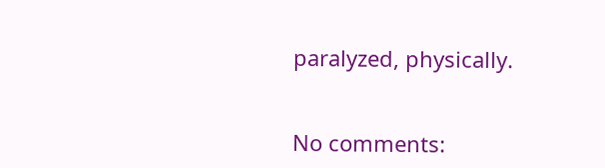paralyzed, physically.


No comments: